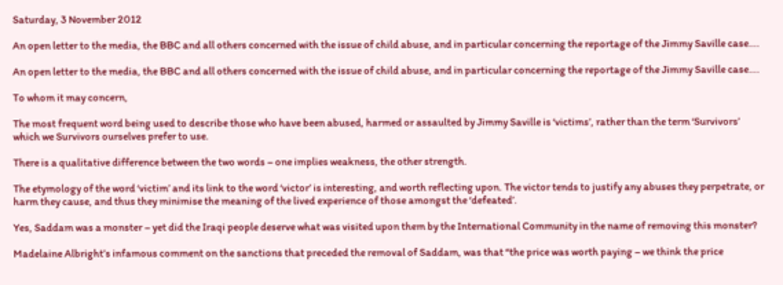Saturday, 3 November 2012

An open letter to the media, the BBC and all others concerned with the issue of child abuse, and in particular concerning the reportage of the Jimmy Saville case….

An open letter to the media, the BBC and all others concerned with the issue of child abuse, and in particular concerning the reportage of the Jimmy Saville case….

To whom it may concern,

The most frequent word being used to describe those who have been abused, harmed or assaulted by Jimmy Saville is ‘victims’, rather than the term ‘Survivors’ which we Survivors ourselves prefer to use.

There is a qualitative difference between the two words – one implies weakness, the other strength.

The etymology of the word ‘victim’ and its link to the word ‘victor’ is interesting, and worth reflecting upon. The victor tends to justify any abuses they perpetrate, or harm they cause, and thus they minimise the meaning of the lived experience of those amongst the ‘defeated’.

Yes, Saddam was a monster – yet did the Iraqi people deserve what was visited upon them by the International Community in the name of removing this monster?

Madelaine Albright’s infamous comment on the sanctions that preceded the removal of Saddam, was that “the price was worth paying – we think the price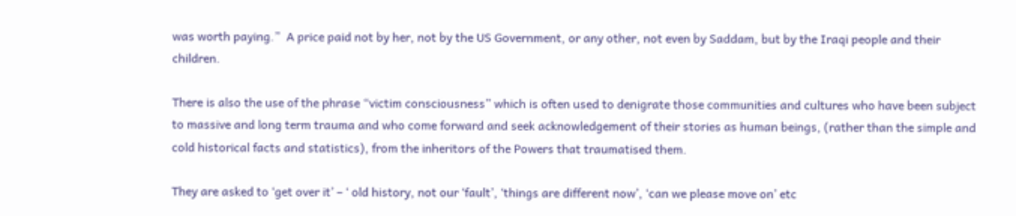was worth paying.”  A price paid not by her, not by the US Government, or any other, not even by Saddam, but by the Iraqi people and their children.

There is also the use of the phrase “victim consciousness” which is often used to denigrate those communities and cultures who have been subject to massive and long term trauma and who come forward and seek acknowledgement of their stories as human beings, (rather than the simple and cold historical facts and statistics), from the inheritors of the Powers that traumatised them.

They are asked to ‘get over it’ – ‘ old history, not our ‘fault’, ‘things are different now’, ‘can we please move on’ etc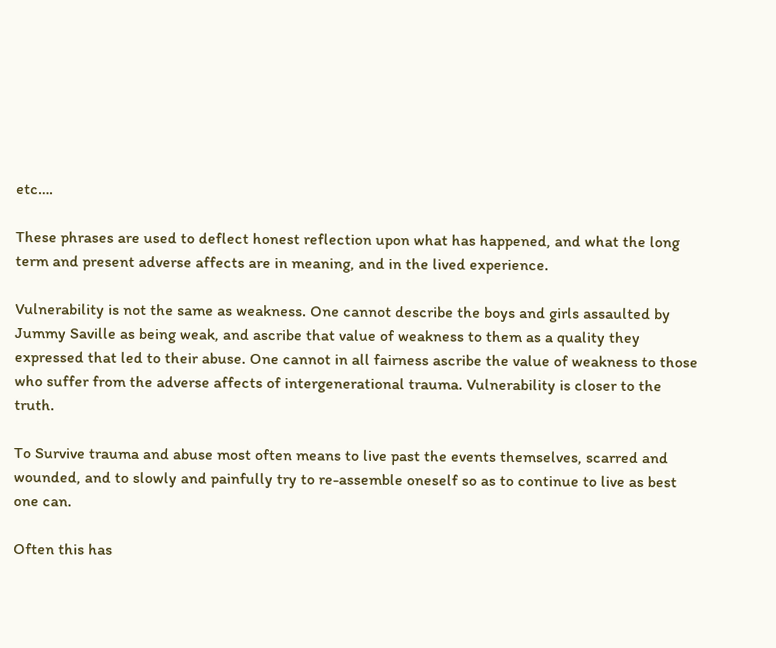etc….

These phrases are used to deflect honest reflection upon what has happened, and what the long term and present adverse affects are in meaning, and in the lived experience.

Vulnerability is not the same as weakness. One cannot describe the boys and girls assaulted by Jummy Saville as being weak, and ascribe that value of weakness to them as a quality they expressed that led to their abuse. One cannot in all fairness ascribe the value of weakness to those who suffer from the adverse affects of intergenerational trauma. Vulnerability is closer to the truth.

To Survive trauma and abuse most often means to live past the events themselves, scarred and wounded, and to slowly and painfully try to re-assemble oneself so as to continue to live as best one can.

Often this has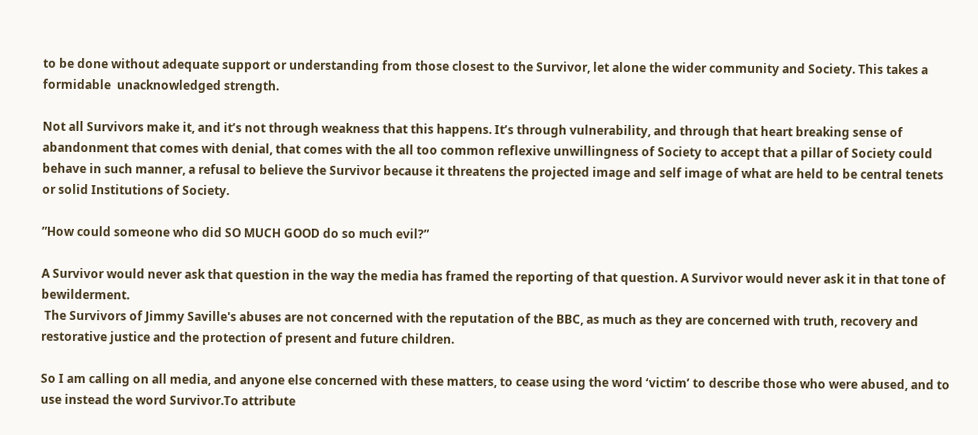to be done without adequate support or understanding from those closest to the Survivor, let alone the wider community and Society. This takes a formidable  unacknowledged strength.

Not all Survivors make it, and it’s not through weakness that this happens. It’s through vulnerability, and through that heart breaking sense of abandonment that comes with denial, that comes with the all too common reflexive unwillingness of Society to accept that a pillar of Society could behave in such manner, a refusal to believe the Survivor because it threatens the projected image and self image of what are held to be central tenets or solid Institutions of Society.

”How could someone who did SO MUCH GOOD do so much evil?”

A Survivor would never ask that question in the way the media has framed the reporting of that question. A Survivor would never ask it in that tone of bewilderment.
 The Survivors of Jimmy Saville's abuses are not concerned with the reputation of the BBC, as much as they are concerned with truth, recovery and restorative justice and the protection of present and future children.

So I am calling on all media, and anyone else concerned with these matters, to cease using the word ‘victim’ to describe those who were abused, and to use instead the word Survivor.To attribute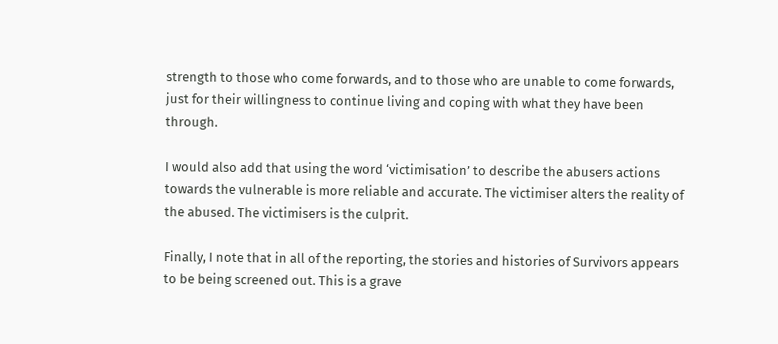strength to those who come forwards, and to those who are unable to come forwards, just for their willingness to continue living and coping with what they have been through.

I would also add that using the word ‘victimisation’ to describe the abusers actions towards the vulnerable is more reliable and accurate. The victimiser alters the reality of the abused. The victimisers is the culprit.

Finally, I note that in all of the reporting, the stories and histories of Survivors appears to be being screened out. This is a grave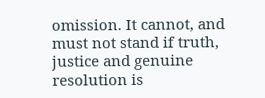omission. It cannot, and must not stand if truth, justice and genuine resolution is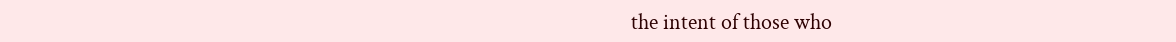the intent of those who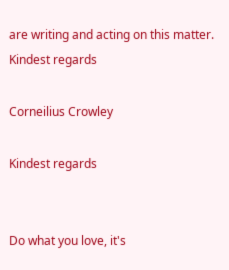are writing and acting on this matter. Kindest regards

Corneilius Crowley

Kindest regards


Do what you love, it's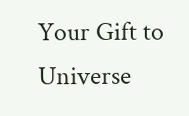Your Gift to Universe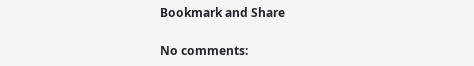Bookmark and Share

No comments: